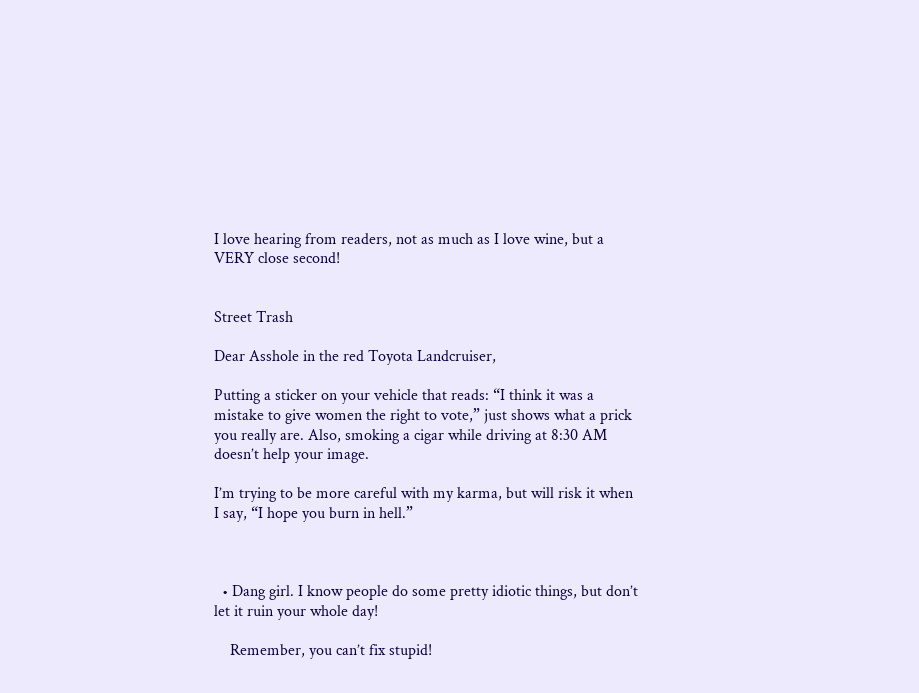I love hearing from readers, not as much as I love wine, but a VERY close second!


Street Trash

Dear Asshole in the red Toyota Landcruiser,

Putting a sticker on your vehicle that reads: “I think it was a mistake to give women the right to vote,” just shows what a prick you really are. Also, smoking a cigar while driving at 8:30 AM doesn’t help your image.

I’m trying to be more careful with my karma, but will risk it when I say, “I hope you burn in hell.”



  • Dang girl. I know people do some pretty idiotic things, but don’t let it ruin your whole day!

    Remember, you can’t fix stupid!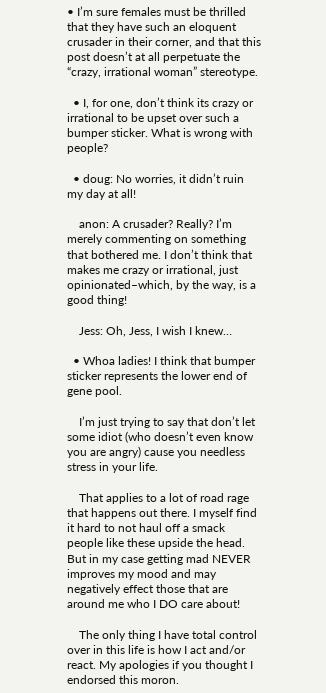• I’m sure females must be thrilled that they have such an eloquent crusader in their corner, and that this post doesn’t at all perpetuate the “crazy, irrational woman” stereotype.

  • I, for one, don’t think its crazy or irrational to be upset over such a bumper sticker. What is wrong with people?

  • doug: No worries, it didn’t ruin my day at all!

    anon: A crusader? Really? I’m merely commenting on something that bothered me. I don’t think that makes me crazy or irrational, just opinionated–which, by the way, is a good thing!

    Jess: Oh, Jess, I wish I knew…

  • Whoa ladies! I think that bumper sticker represents the lower end of gene pool.

    I’m just trying to say that don’t let some idiot (who doesn’t even know you are angry) cause you needless stress in your life.

    That applies to a lot of road rage that happens out there. I myself find it hard to not haul off a smack people like these upside the head. But in my case getting mad NEVER improves my mood and may negatively effect those that are around me who I DO care about!

    The only thing I have total control over in this life is how I act and/or react. My apologies if you thought I endorsed this moron.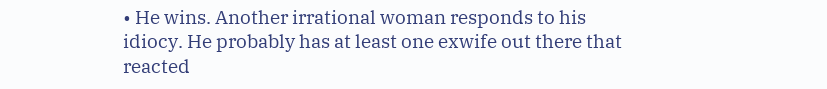• He wins. Another irrational woman responds to his idiocy. He probably has at least one exwife out there that reacted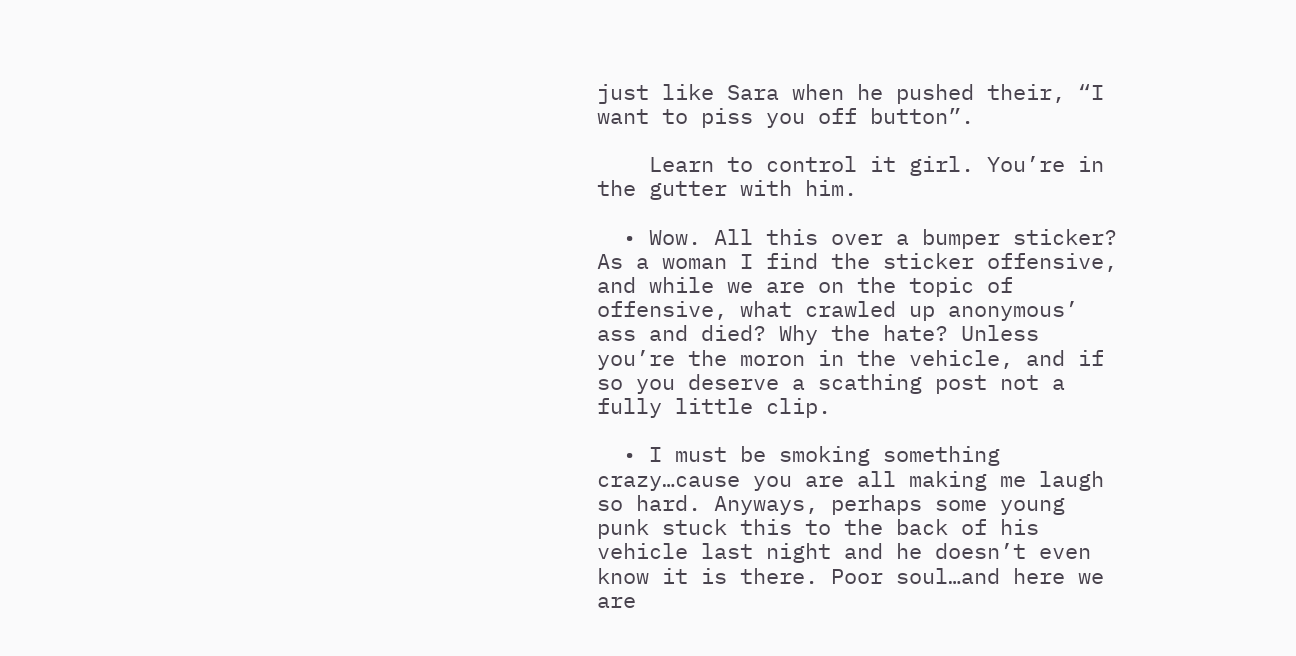just like Sara when he pushed their, “I want to piss you off button”.

    Learn to control it girl. You’re in the gutter with him.

  • Wow. All this over a bumper sticker? As a woman I find the sticker offensive, and while we are on the topic of offensive, what crawled up anonymous’ ass and died? Why the hate? Unless you’re the moron in the vehicle, and if so you deserve a scathing post not a fully little clip.

  • I must be smoking something crazy…cause you are all making me laugh so hard. Anyways, perhaps some young punk stuck this to the back of his vehicle last night and he doesn’t even know it is there. Poor soul…and here we are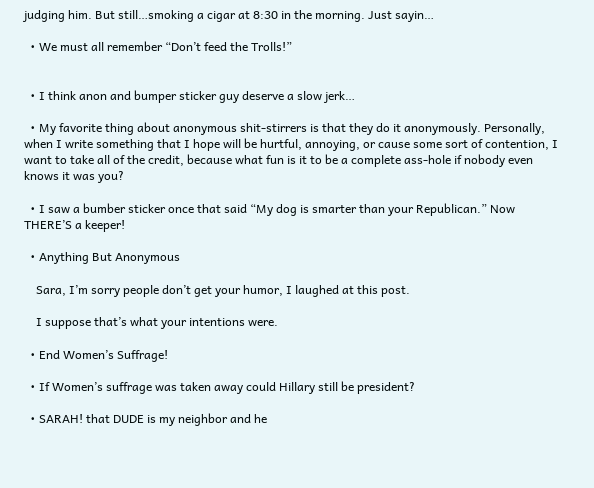judging him. But still…smoking a cigar at 8:30 in the morning. Just sayin…

  • We must all remember “Don’t feed the Trolls!”


  • I think anon and bumper sticker guy deserve a slow jerk…

  • My favorite thing about anonymous shit-stirrers is that they do it anonymously. Personally, when I write something that I hope will be hurtful, annoying, or cause some sort of contention, I want to take all of the credit, because what fun is it to be a complete ass-hole if nobody even knows it was you?

  • I saw a bumber sticker once that said “My dog is smarter than your Republican.” Now THERE’S a keeper!

  • Anything But Anonymous

    Sara, I’m sorry people don’t get your humor, I laughed at this post.

    I suppose that’s what your intentions were.

  • End Women’s Suffrage!

  • If Women’s suffrage was taken away could Hillary still be president?

  • SARAH! that DUDE is my neighbor and he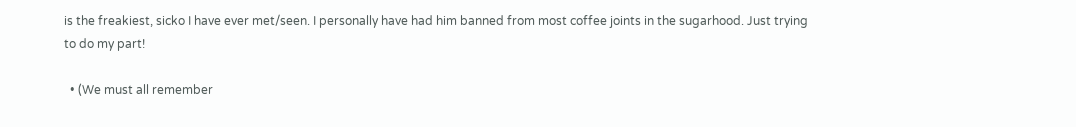is the freakiest, sicko I have ever met/seen. I personally have had him banned from most coffee joints in the sugarhood. Just trying to do my part!

  • (We must all remember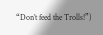“Don’t feed the Trolls!”)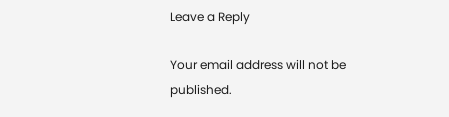Leave a Reply

Your email address will not be published.